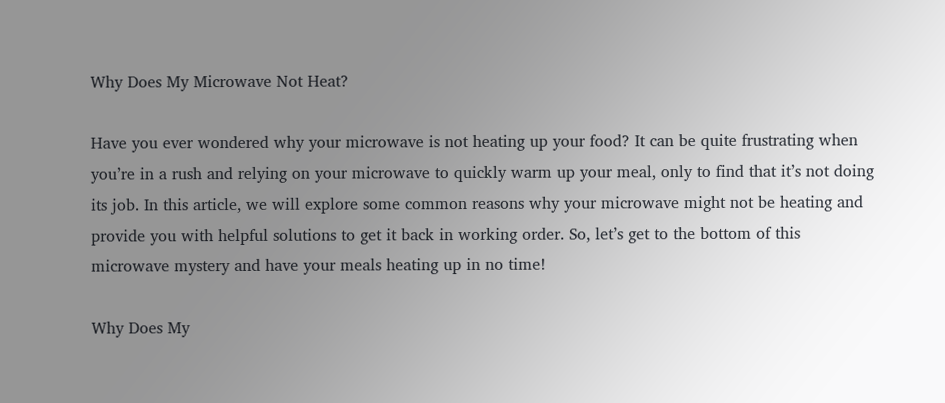Why Does My Microwave Not Heat?

Have you ever wondered why your microwave is not heating up your food? It can be quite frustrating when you’re in a rush and relying on your microwave to quickly warm up your meal, only to find that it’s not doing its job. In this article, we will explore some common reasons why your microwave might not be heating and provide you with helpful solutions to get it back in working order. So, let’s get to the bottom of this microwave mystery and have your meals heating up in no time!

Why Does My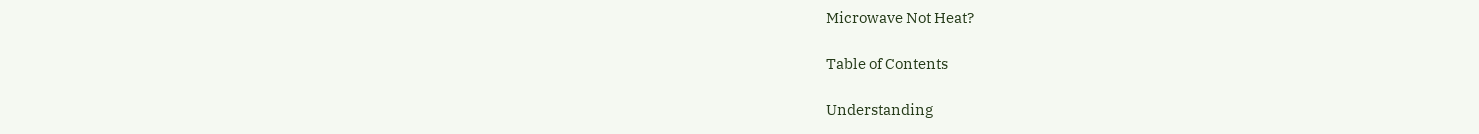Microwave Not Heat?

Table of Contents

Understanding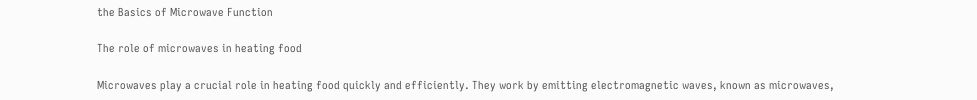the Basics of Microwave Function

The role of microwaves in heating food

Microwaves play a crucial role in heating food quickly and efficiently. They work by emitting electromagnetic waves, known as microwaves,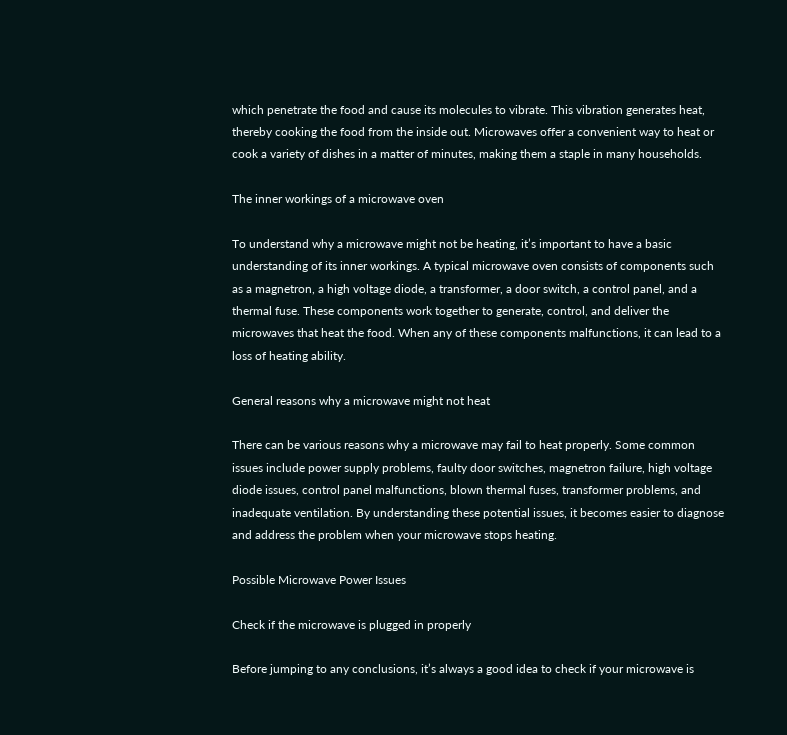which penetrate the food and cause its molecules to vibrate. This vibration generates heat, thereby cooking the food from the inside out. Microwaves offer a convenient way to heat or cook a variety of dishes in a matter of minutes, making them a staple in many households.

The inner workings of a microwave oven

To understand why a microwave might not be heating, it’s important to have a basic understanding of its inner workings. A typical microwave oven consists of components such as a magnetron, a high voltage diode, a transformer, a door switch, a control panel, and a thermal fuse. These components work together to generate, control, and deliver the microwaves that heat the food. When any of these components malfunctions, it can lead to a loss of heating ability.

General reasons why a microwave might not heat

There can be various reasons why a microwave may fail to heat properly. Some common issues include power supply problems, faulty door switches, magnetron failure, high voltage diode issues, control panel malfunctions, blown thermal fuses, transformer problems, and inadequate ventilation. By understanding these potential issues, it becomes easier to diagnose and address the problem when your microwave stops heating.

Possible Microwave Power Issues

Check if the microwave is plugged in properly

Before jumping to any conclusions, it’s always a good idea to check if your microwave is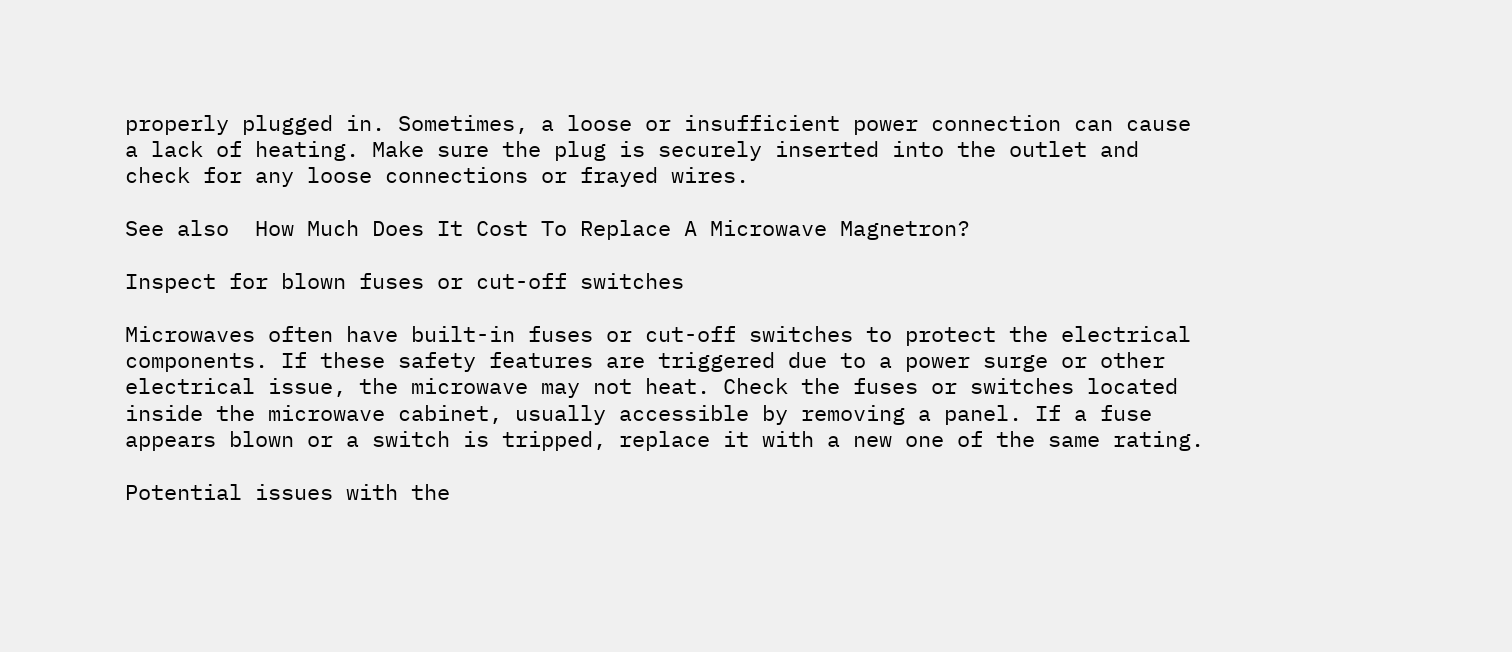properly plugged in. Sometimes, a loose or insufficient power connection can cause a lack of heating. Make sure the plug is securely inserted into the outlet and check for any loose connections or frayed wires.

See also  How Much Does It Cost To Replace A Microwave Magnetron?

Inspect for blown fuses or cut-off switches

Microwaves often have built-in fuses or cut-off switches to protect the electrical components. If these safety features are triggered due to a power surge or other electrical issue, the microwave may not heat. Check the fuses or switches located inside the microwave cabinet, usually accessible by removing a panel. If a fuse appears blown or a switch is tripped, replace it with a new one of the same rating.

Potential issues with the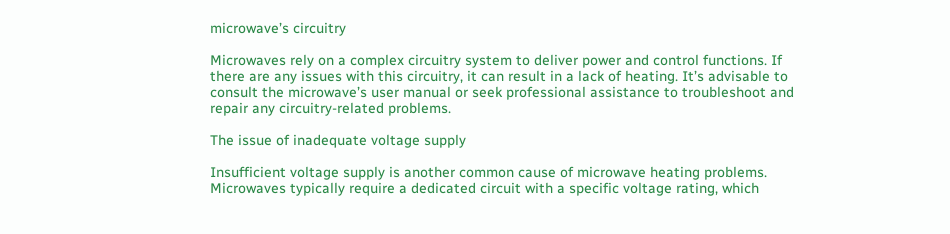microwave’s circuitry

Microwaves rely on a complex circuitry system to deliver power and control functions. If there are any issues with this circuitry, it can result in a lack of heating. It’s advisable to consult the microwave’s user manual or seek professional assistance to troubleshoot and repair any circuitry-related problems.

The issue of inadequate voltage supply

Insufficient voltage supply is another common cause of microwave heating problems. Microwaves typically require a dedicated circuit with a specific voltage rating, which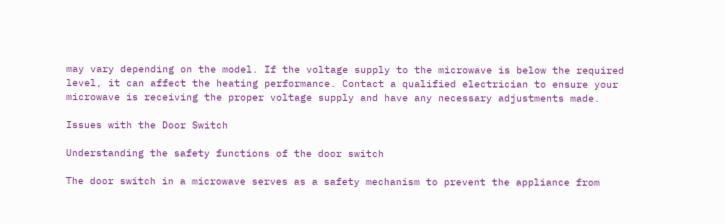may vary depending on the model. If the voltage supply to the microwave is below the required level, it can affect the heating performance. Contact a qualified electrician to ensure your microwave is receiving the proper voltage supply and have any necessary adjustments made.

Issues with the Door Switch

Understanding the safety functions of the door switch

The door switch in a microwave serves as a safety mechanism to prevent the appliance from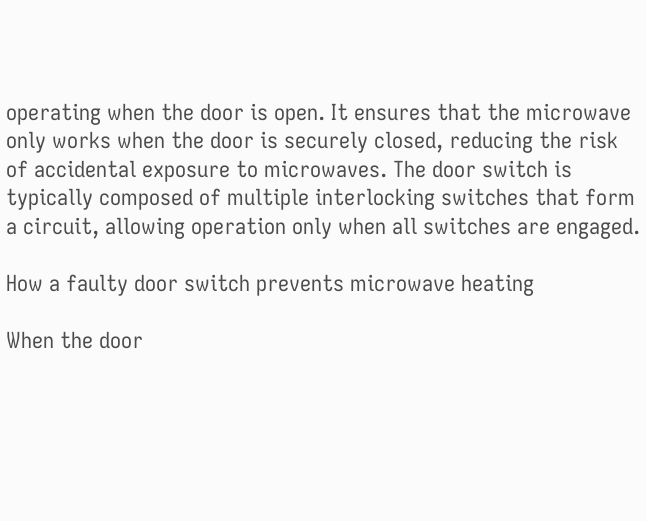operating when the door is open. It ensures that the microwave only works when the door is securely closed, reducing the risk of accidental exposure to microwaves. The door switch is typically composed of multiple interlocking switches that form a circuit, allowing operation only when all switches are engaged.

How a faulty door switch prevents microwave heating

When the door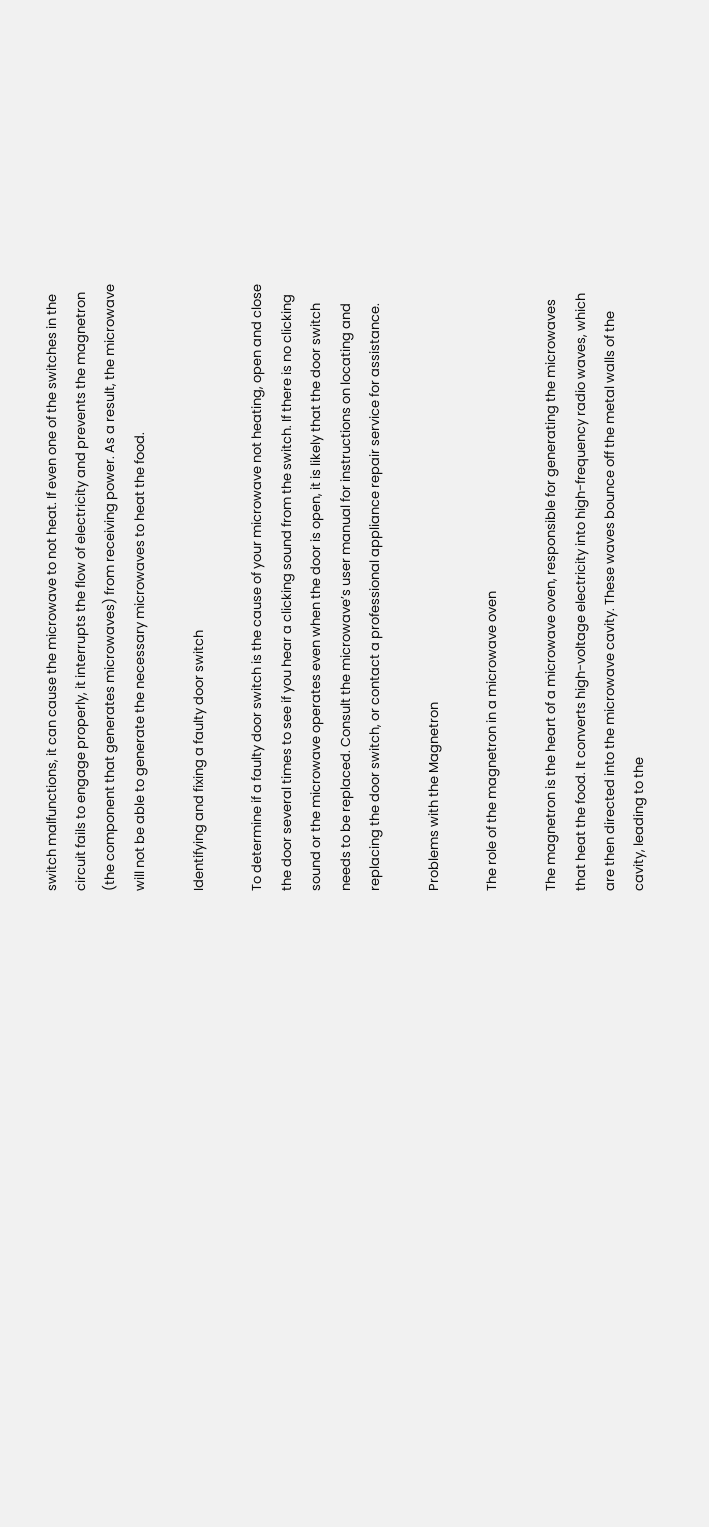switch malfunctions, it can cause the microwave to not heat. If even one of the switches in the circuit fails to engage properly, it interrupts the flow of electricity and prevents the magnetron (the component that generates microwaves) from receiving power. As a result, the microwave will not be able to generate the necessary microwaves to heat the food.

Identifying and fixing a faulty door switch

To determine if a faulty door switch is the cause of your microwave not heating, open and close the door several times to see if you hear a clicking sound from the switch. If there is no clicking sound or the microwave operates even when the door is open, it is likely that the door switch needs to be replaced. Consult the microwave’s user manual for instructions on locating and replacing the door switch, or contact a professional appliance repair service for assistance.

Problems with the Magnetron

The role of the magnetron in a microwave oven

The magnetron is the heart of a microwave oven, responsible for generating the microwaves that heat the food. It converts high-voltage electricity into high-frequency radio waves, which are then directed into the microwave cavity. These waves bounce off the metal walls of the cavity, leading to the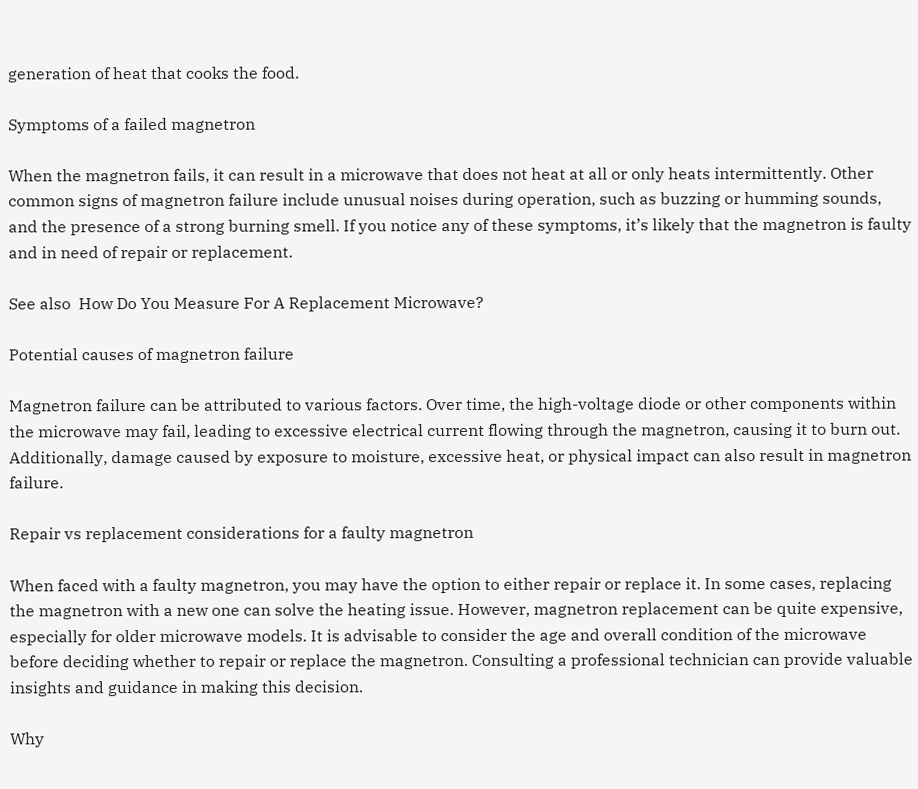generation of heat that cooks the food.

Symptoms of a failed magnetron

When the magnetron fails, it can result in a microwave that does not heat at all or only heats intermittently. Other common signs of magnetron failure include unusual noises during operation, such as buzzing or humming sounds, and the presence of a strong burning smell. If you notice any of these symptoms, it’s likely that the magnetron is faulty and in need of repair or replacement.

See also  How Do You Measure For A Replacement Microwave?

Potential causes of magnetron failure

Magnetron failure can be attributed to various factors. Over time, the high-voltage diode or other components within the microwave may fail, leading to excessive electrical current flowing through the magnetron, causing it to burn out. Additionally, damage caused by exposure to moisture, excessive heat, or physical impact can also result in magnetron failure.

Repair vs replacement considerations for a faulty magnetron

When faced with a faulty magnetron, you may have the option to either repair or replace it. In some cases, replacing the magnetron with a new one can solve the heating issue. However, magnetron replacement can be quite expensive, especially for older microwave models. It is advisable to consider the age and overall condition of the microwave before deciding whether to repair or replace the magnetron. Consulting a professional technician can provide valuable insights and guidance in making this decision.

Why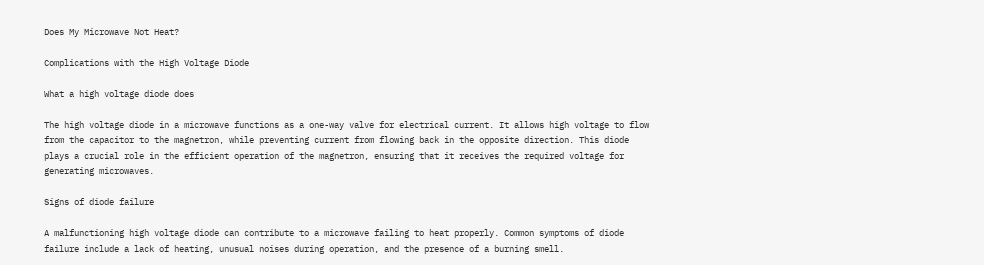Does My Microwave Not Heat?

Complications with the High Voltage Diode

What a high voltage diode does

The high voltage diode in a microwave functions as a one-way valve for electrical current. It allows high voltage to flow from the capacitor to the magnetron, while preventing current from flowing back in the opposite direction. This diode plays a crucial role in the efficient operation of the magnetron, ensuring that it receives the required voltage for generating microwaves.

Signs of diode failure

A malfunctioning high voltage diode can contribute to a microwave failing to heat properly. Common symptoms of diode failure include a lack of heating, unusual noises during operation, and the presence of a burning smell.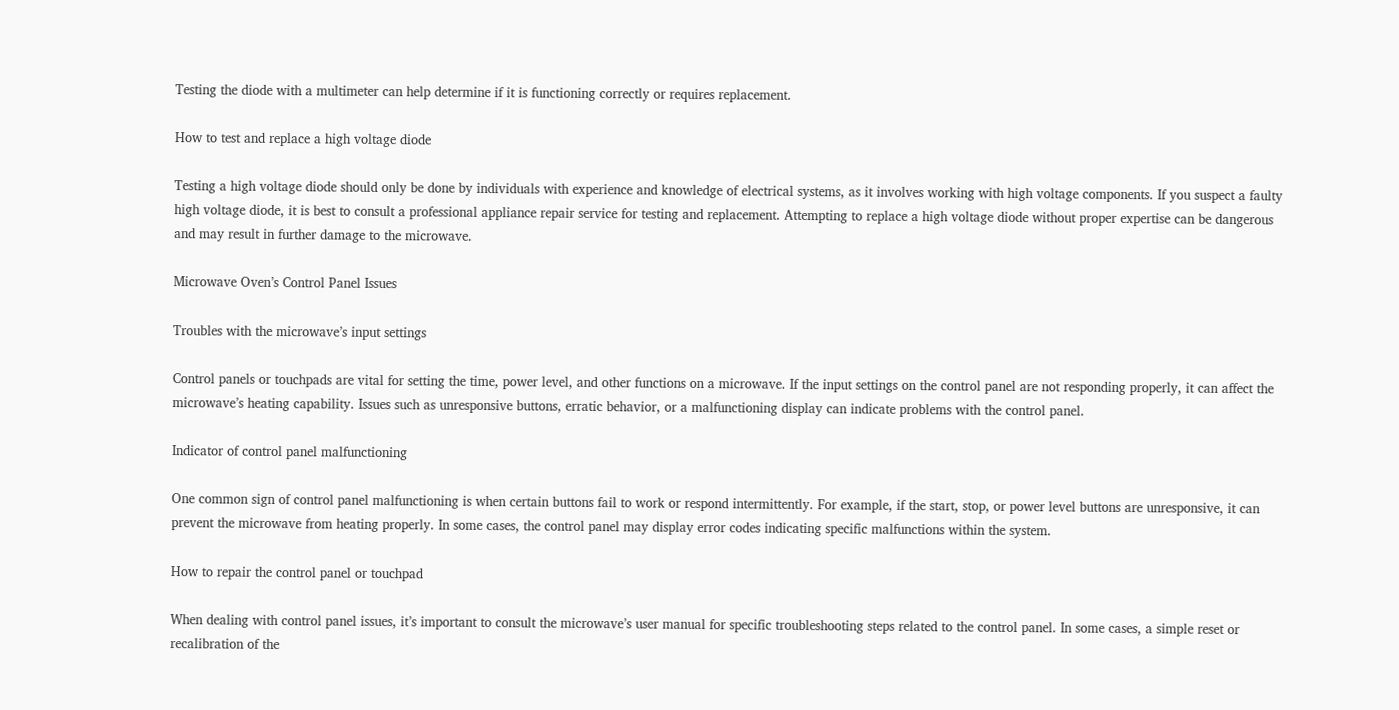Testing the diode with a multimeter can help determine if it is functioning correctly or requires replacement.

How to test and replace a high voltage diode

Testing a high voltage diode should only be done by individuals with experience and knowledge of electrical systems, as it involves working with high voltage components. If you suspect a faulty high voltage diode, it is best to consult a professional appliance repair service for testing and replacement. Attempting to replace a high voltage diode without proper expertise can be dangerous and may result in further damage to the microwave.

Microwave Oven’s Control Panel Issues

Troubles with the microwave’s input settings

Control panels or touchpads are vital for setting the time, power level, and other functions on a microwave. If the input settings on the control panel are not responding properly, it can affect the microwave’s heating capability. Issues such as unresponsive buttons, erratic behavior, or a malfunctioning display can indicate problems with the control panel.

Indicator of control panel malfunctioning

One common sign of control panel malfunctioning is when certain buttons fail to work or respond intermittently. For example, if the start, stop, or power level buttons are unresponsive, it can prevent the microwave from heating properly. In some cases, the control panel may display error codes indicating specific malfunctions within the system.

How to repair the control panel or touchpad

When dealing with control panel issues, it’s important to consult the microwave’s user manual for specific troubleshooting steps related to the control panel. In some cases, a simple reset or recalibration of the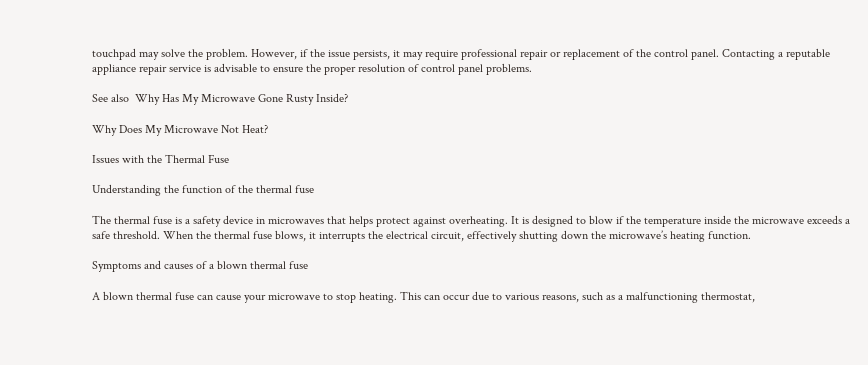touchpad may solve the problem. However, if the issue persists, it may require professional repair or replacement of the control panel. Contacting a reputable appliance repair service is advisable to ensure the proper resolution of control panel problems.

See also  Why Has My Microwave Gone Rusty Inside?

Why Does My Microwave Not Heat?

Issues with the Thermal Fuse

Understanding the function of the thermal fuse

The thermal fuse is a safety device in microwaves that helps protect against overheating. It is designed to blow if the temperature inside the microwave exceeds a safe threshold. When the thermal fuse blows, it interrupts the electrical circuit, effectively shutting down the microwave’s heating function.

Symptoms and causes of a blown thermal fuse

A blown thermal fuse can cause your microwave to stop heating. This can occur due to various reasons, such as a malfunctioning thermostat,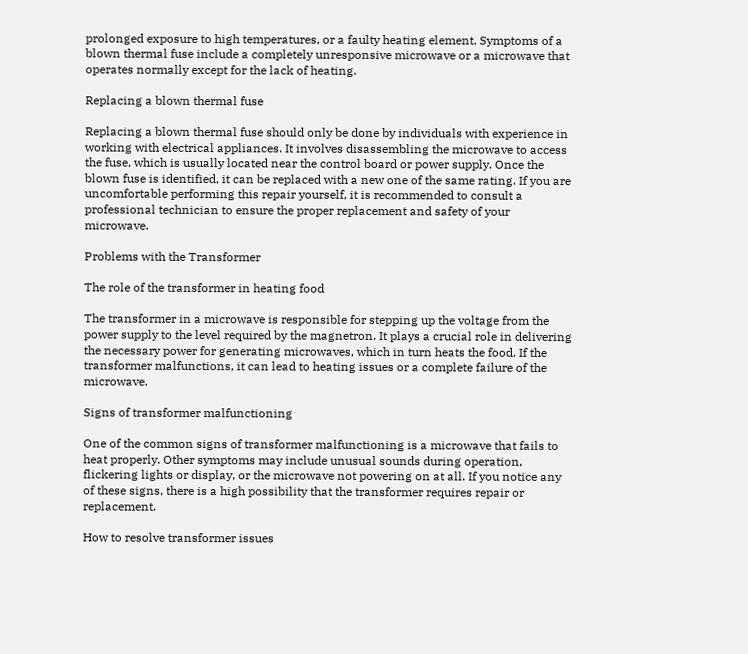prolonged exposure to high temperatures, or a faulty heating element. Symptoms of a blown thermal fuse include a completely unresponsive microwave or a microwave that operates normally except for the lack of heating.

Replacing a blown thermal fuse

Replacing a blown thermal fuse should only be done by individuals with experience in working with electrical appliances. It involves disassembling the microwave to access the fuse, which is usually located near the control board or power supply. Once the blown fuse is identified, it can be replaced with a new one of the same rating. If you are uncomfortable performing this repair yourself, it is recommended to consult a professional technician to ensure the proper replacement and safety of your microwave.

Problems with the Transformer

The role of the transformer in heating food

The transformer in a microwave is responsible for stepping up the voltage from the power supply to the level required by the magnetron. It plays a crucial role in delivering the necessary power for generating microwaves, which in turn heats the food. If the transformer malfunctions, it can lead to heating issues or a complete failure of the microwave.

Signs of transformer malfunctioning

One of the common signs of transformer malfunctioning is a microwave that fails to heat properly. Other symptoms may include unusual sounds during operation, flickering lights or display, or the microwave not powering on at all. If you notice any of these signs, there is a high possibility that the transformer requires repair or replacement.

How to resolve transformer issues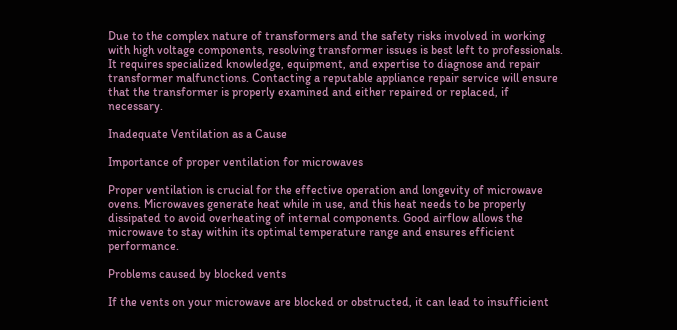Due to the complex nature of transformers and the safety risks involved in working with high voltage components, resolving transformer issues is best left to professionals. It requires specialized knowledge, equipment, and expertise to diagnose and repair transformer malfunctions. Contacting a reputable appliance repair service will ensure that the transformer is properly examined and either repaired or replaced, if necessary.

Inadequate Ventilation as a Cause

Importance of proper ventilation for microwaves

Proper ventilation is crucial for the effective operation and longevity of microwave ovens. Microwaves generate heat while in use, and this heat needs to be properly dissipated to avoid overheating of internal components. Good airflow allows the microwave to stay within its optimal temperature range and ensures efficient performance.

Problems caused by blocked vents

If the vents on your microwave are blocked or obstructed, it can lead to insufficient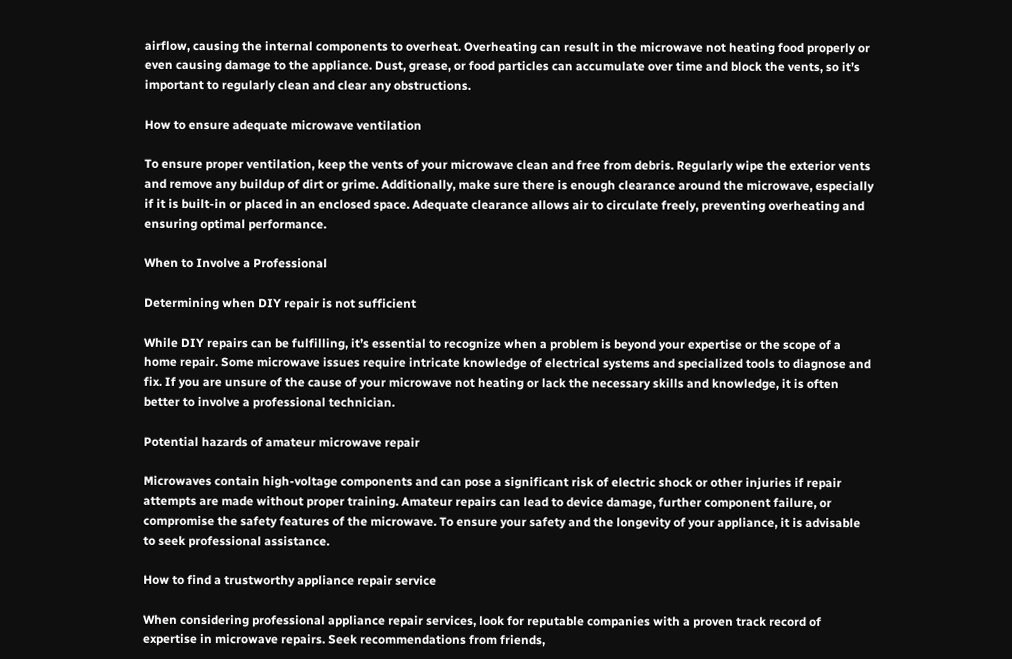airflow, causing the internal components to overheat. Overheating can result in the microwave not heating food properly or even causing damage to the appliance. Dust, grease, or food particles can accumulate over time and block the vents, so it’s important to regularly clean and clear any obstructions.

How to ensure adequate microwave ventilation

To ensure proper ventilation, keep the vents of your microwave clean and free from debris. Regularly wipe the exterior vents and remove any buildup of dirt or grime. Additionally, make sure there is enough clearance around the microwave, especially if it is built-in or placed in an enclosed space. Adequate clearance allows air to circulate freely, preventing overheating and ensuring optimal performance.

When to Involve a Professional

Determining when DIY repair is not sufficient

While DIY repairs can be fulfilling, it’s essential to recognize when a problem is beyond your expertise or the scope of a home repair. Some microwave issues require intricate knowledge of electrical systems and specialized tools to diagnose and fix. If you are unsure of the cause of your microwave not heating or lack the necessary skills and knowledge, it is often better to involve a professional technician.

Potential hazards of amateur microwave repair

Microwaves contain high-voltage components and can pose a significant risk of electric shock or other injuries if repair attempts are made without proper training. Amateur repairs can lead to device damage, further component failure, or compromise the safety features of the microwave. To ensure your safety and the longevity of your appliance, it is advisable to seek professional assistance.

How to find a trustworthy appliance repair service

When considering professional appliance repair services, look for reputable companies with a proven track record of expertise in microwave repairs. Seek recommendations from friends,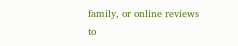family, or online reviews to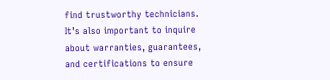find trustworthy technicians. It’s also important to inquire about warranties, guarantees, and certifications to ensure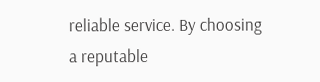reliable service. By choosing a reputable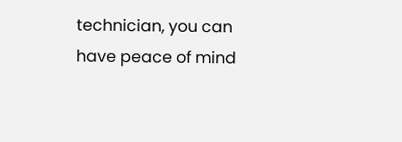technician, you can have peace of mind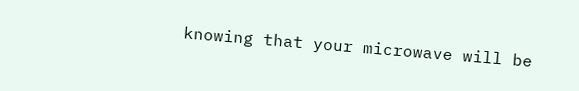knowing that your microwave will be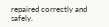repaired correctly and safely.